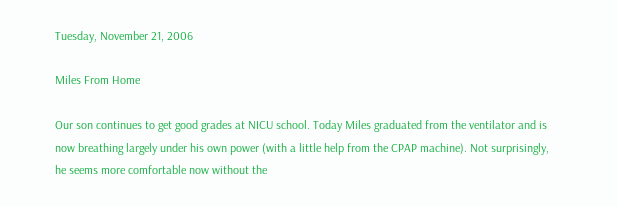Tuesday, November 21, 2006

Miles From Home

Our son continues to get good grades at NICU school. Today Miles graduated from the ventilator and is now breathing largely under his own power (with a little help from the CPAP machine). Not surprisingly, he seems more comfortable now without the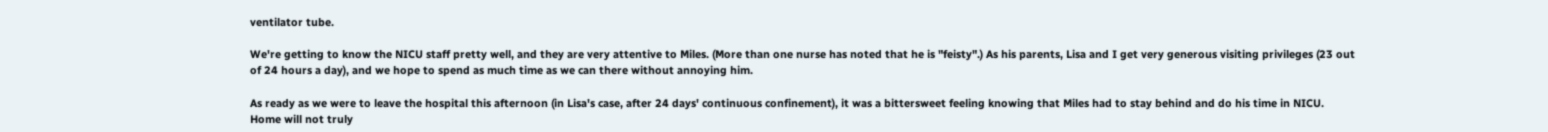ventilator tube.

We're getting to know the NICU staff pretty well, and they are very attentive to Miles. (More than one nurse has noted that he is "feisty".) As his parents, Lisa and I get very generous visiting privileges (23 out of 24 hours a day), and we hope to spend as much time as we can there without annoying him.

As ready as we were to leave the hospital this afternoon (in Lisa's case, after 24 days' continuous confinement), it was a bittersweet feeling knowing that Miles had to stay behind and do his time in NICU. Home will not truly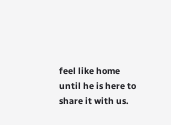feel like home until he is here to share it with us.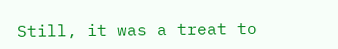Still, it was a treat to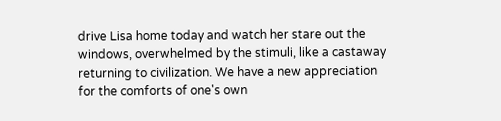drive Lisa home today and watch her stare out the windows, overwhelmed by the stimuli, like a castaway returning to civilization. We have a new appreciation for the comforts of one's own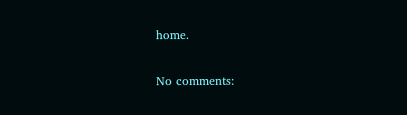home.


No comments: